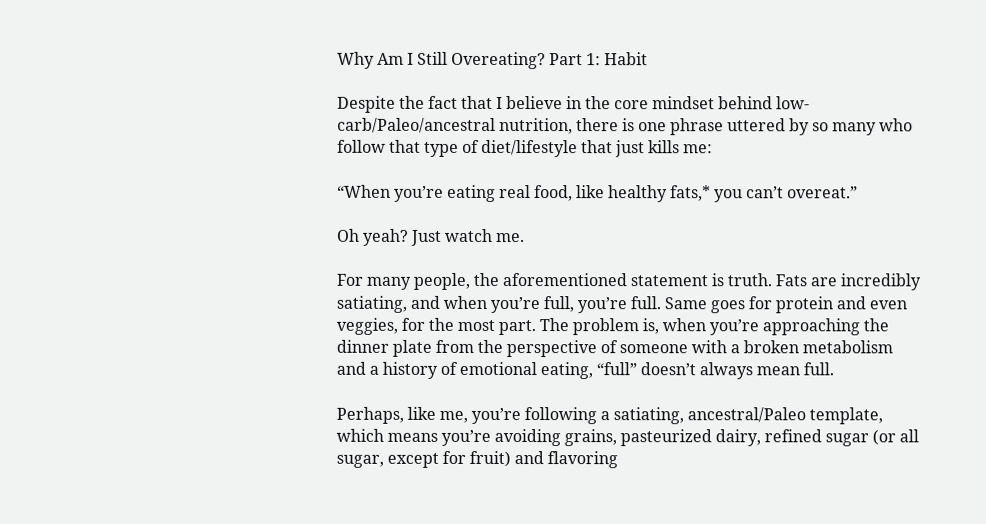Why Am I Still Overeating? Part 1: Habit

Despite the fact that I believe in the core mindset behind low-carb/Paleo/ancestral nutrition, there is one phrase uttered by so many who follow that type of diet/lifestyle that just kills me:

“When you’re eating real food, like healthy fats,* you can’t overeat.”

Oh yeah? Just watch me.

For many people, the aforementioned statement is truth. Fats are incredibly satiating, and when you’re full, you’re full. Same goes for protein and even veggies, for the most part. The problem is, when you’re approaching the dinner plate from the perspective of someone with a broken metabolism and a history of emotional eating, “full” doesn’t always mean full.

Perhaps, like me, you’re following a satiating, ancestral/Paleo template, which means you’re avoiding grains, pasteurized dairy, refined sugar (or all sugar, except for fruit) and flavoring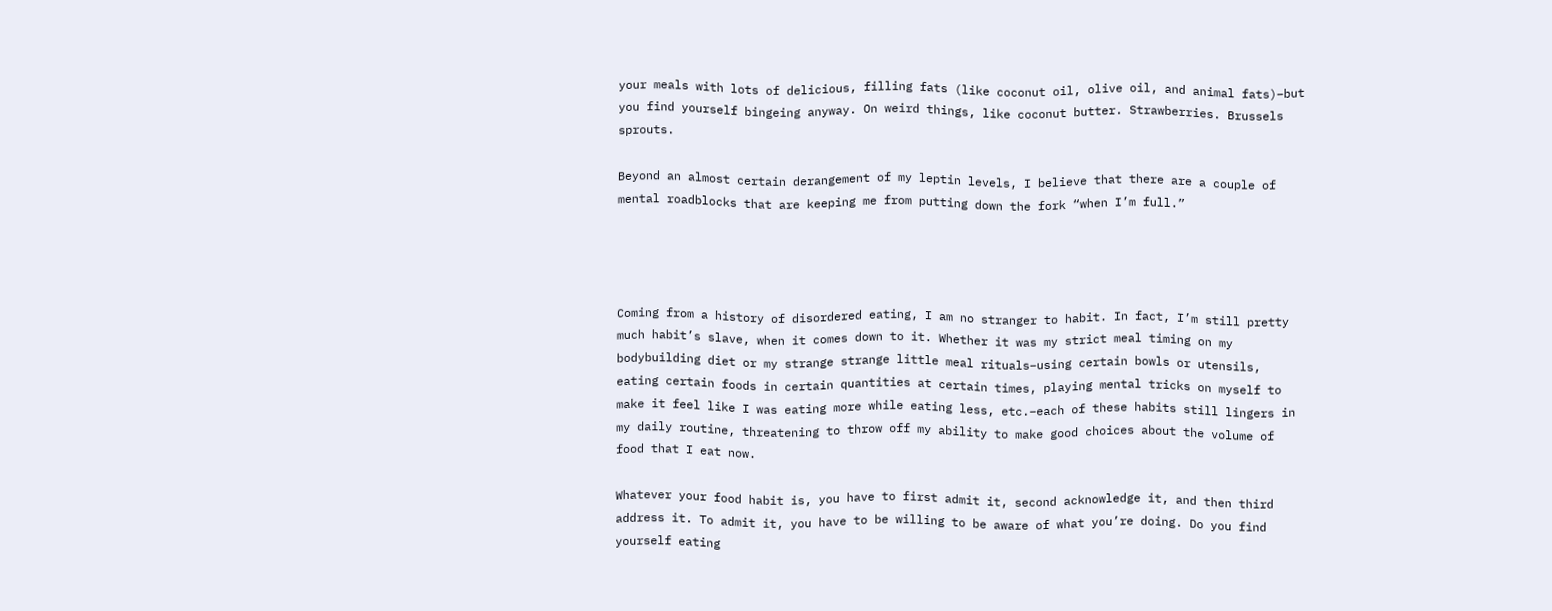your meals with lots of delicious, filling fats (like coconut oil, olive oil, and animal fats)–but you find yourself bingeing anyway. On weird things, like coconut butter. Strawberries. Brussels sprouts.

Beyond an almost certain derangement of my leptin levels, I believe that there are a couple of mental roadblocks that are keeping me from putting down the fork “when I’m full.”




Coming from a history of disordered eating, I am no stranger to habit. In fact, I’m still pretty much habit’s slave, when it comes down to it. Whether it was my strict meal timing on my bodybuilding diet or my strange strange little meal rituals–using certain bowls or utensils, eating certain foods in certain quantities at certain times, playing mental tricks on myself to make it feel like I was eating more while eating less, etc.–each of these habits still lingers in my daily routine, threatening to throw off my ability to make good choices about the volume of food that I eat now.

Whatever your food habit is, you have to first admit it, second acknowledge it, and then third address it. To admit it, you have to be willing to be aware of what you’re doing. Do you find yourself eating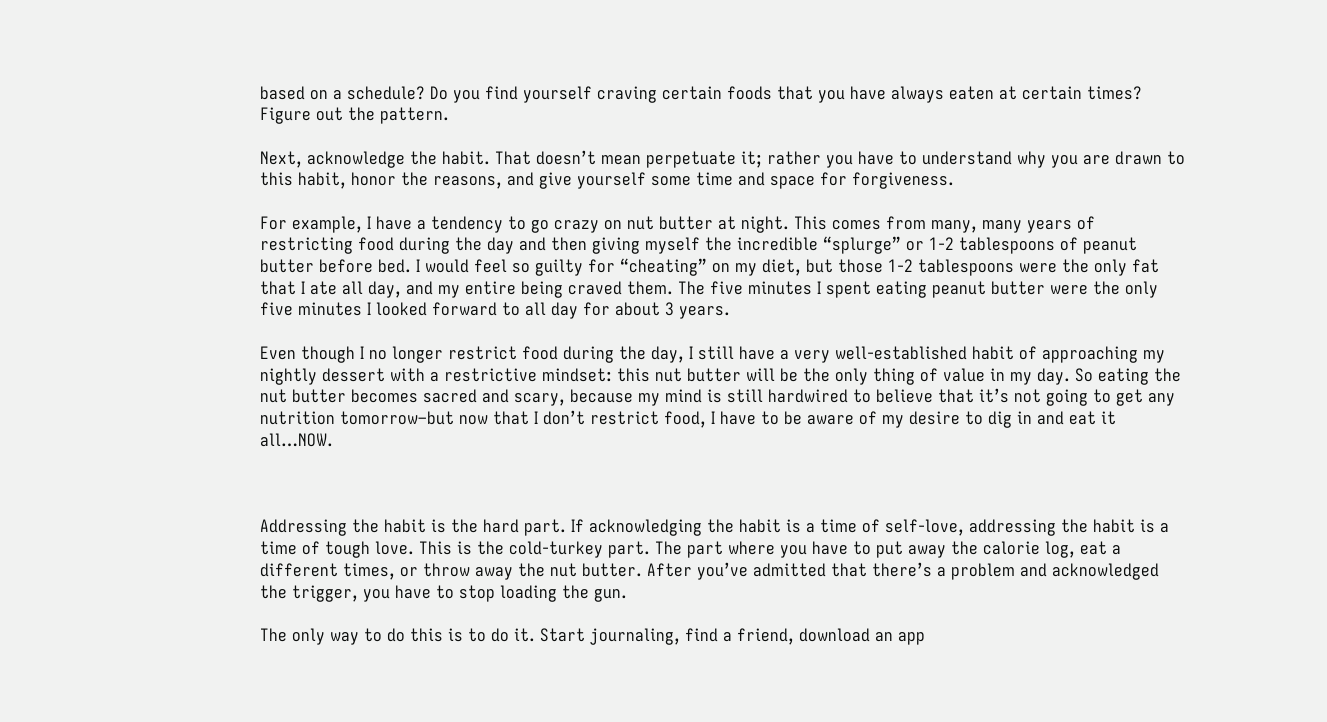based on a schedule? Do you find yourself craving certain foods that you have always eaten at certain times? Figure out the pattern.

Next, acknowledge the habit. That doesn’t mean perpetuate it; rather you have to understand why you are drawn to this habit, honor the reasons, and give yourself some time and space for forgiveness.

For example, I have a tendency to go crazy on nut butter at night. This comes from many, many years of restricting food during the day and then giving myself the incredible “splurge” or 1-2 tablespoons of peanut butter before bed. I would feel so guilty for “cheating” on my diet, but those 1-2 tablespoons were the only fat that I ate all day, and my entire being craved them. The five minutes I spent eating peanut butter were the only five minutes I looked forward to all day for about 3 years.

Even though I no longer restrict food during the day, I still have a very well-established habit of approaching my nightly dessert with a restrictive mindset: this nut butter will be the only thing of value in my day. So eating the nut butter becomes sacred and scary, because my mind is still hardwired to believe that it’s not going to get any nutrition tomorrow–but now that I don’t restrict food, I have to be aware of my desire to dig in and eat it all…NOW.



Addressing the habit is the hard part. If acknowledging the habit is a time of self-love, addressing the habit is a time of tough love. This is the cold-turkey part. The part where you have to put away the calorie log, eat a different times, or throw away the nut butter. After you’ve admitted that there’s a problem and acknowledged the trigger, you have to stop loading the gun.

The only way to do this is to do it. Start journaling, find a friend, download an app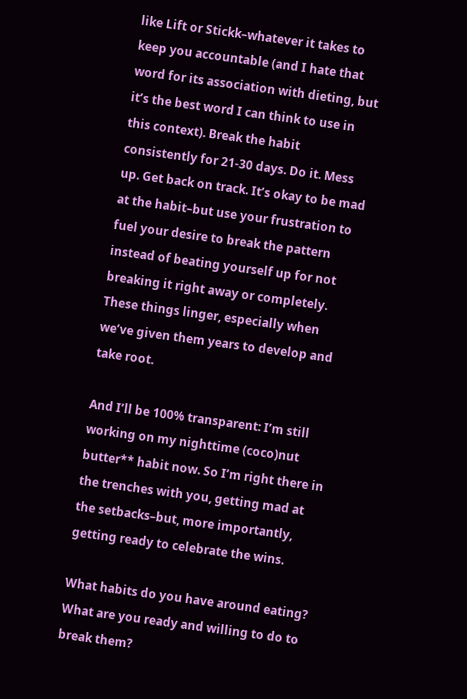like Lift or Stickk–whatever it takes to keep you accountable (and I hate that word for its association with dieting, but it’s the best word I can think to use in this context). Break the habit consistently for 21-30 days. Do it. Mess up. Get back on track. It’s okay to be mad at the habit–but use your frustration to fuel your desire to break the pattern instead of beating yourself up for not breaking it right away or completely. These things linger, especially when we’ve given them years to develop and take root.

And I’ll be 100% transparent: I’m still working on my nighttime (coco)nut butter** habit now. So I’m right there in the trenches with you, getting mad at the setbacks–but, more importantly, getting ready to celebrate the wins.

What habits do you have around eating? What are you ready and willing to do to break them?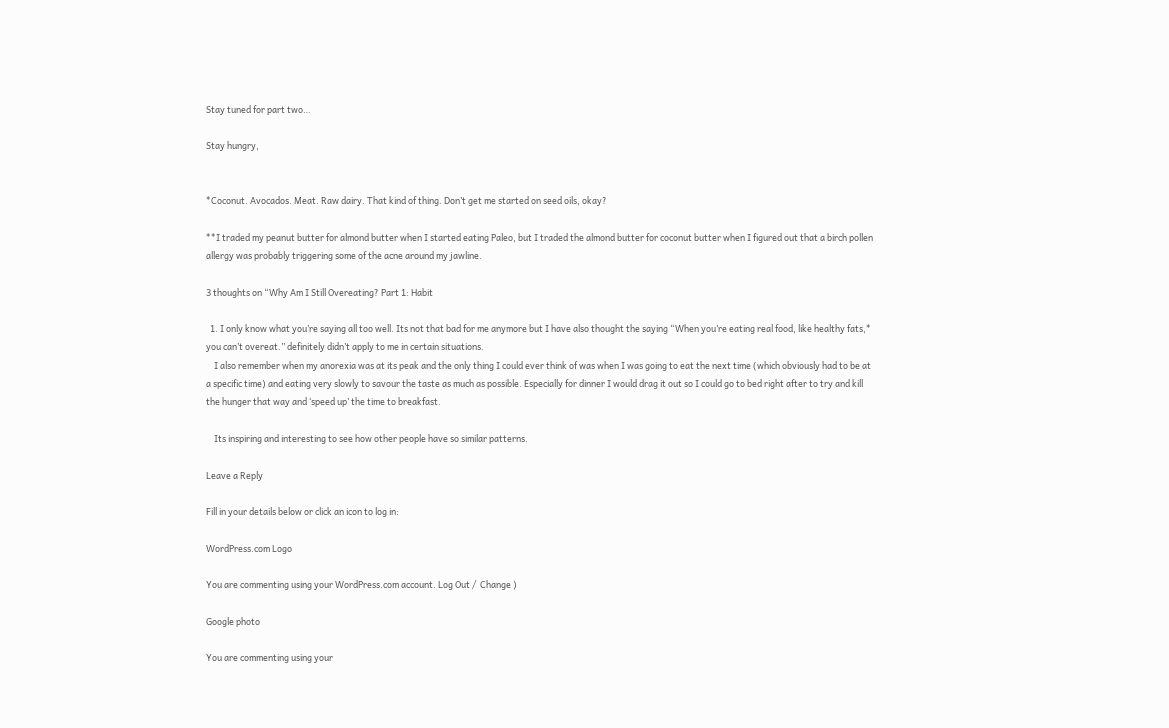Stay tuned for part two…

Stay hungry,


*Coconut. Avocados. Meat. Raw dairy. That kind of thing. Don’t get me started on seed oils, okay?

**I traded my peanut butter for almond butter when I started eating Paleo, but I traded the almond butter for coconut butter when I figured out that a birch pollen allergy was probably triggering some of the acne around my jawline.

3 thoughts on “Why Am I Still Overeating? Part 1: Habit

  1. I only know what you’re saying all too well. Its not that bad for me anymore but I have also thought the saying “When you’re eating real food, like healthy fats,* you can’t overeat.” definitely didn’t apply to me in certain situations.
    I also remember when my anorexia was at its peak and the only thing I could ever think of was when I was going to eat the next time (which obviously had to be at a specific time) and eating very slowly to savour the taste as much as possible. Especially for dinner I would drag it out so I could go to bed right after to try and kill the hunger that way and ‘speed up’ the time to breakfast.

    Its inspiring and interesting to see how other people have so similar patterns.

Leave a Reply

Fill in your details below or click an icon to log in:

WordPress.com Logo

You are commenting using your WordPress.com account. Log Out /  Change )

Google photo

You are commenting using your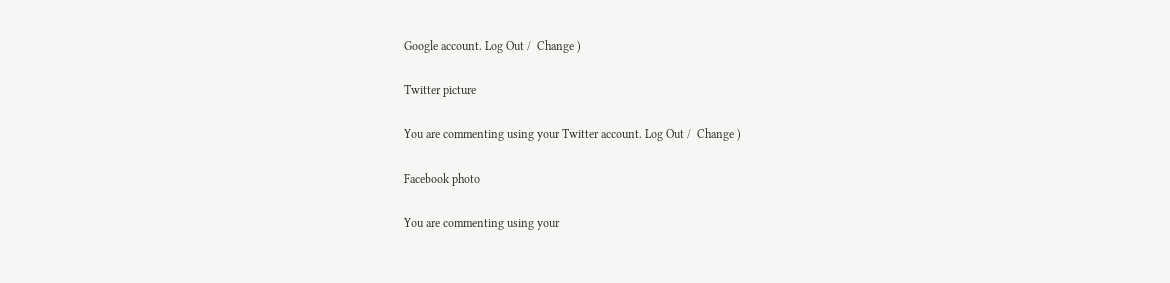Google account. Log Out /  Change )

Twitter picture

You are commenting using your Twitter account. Log Out /  Change )

Facebook photo

You are commenting using your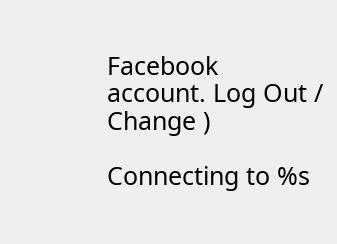Facebook account. Log Out /  Change )

Connecting to %s